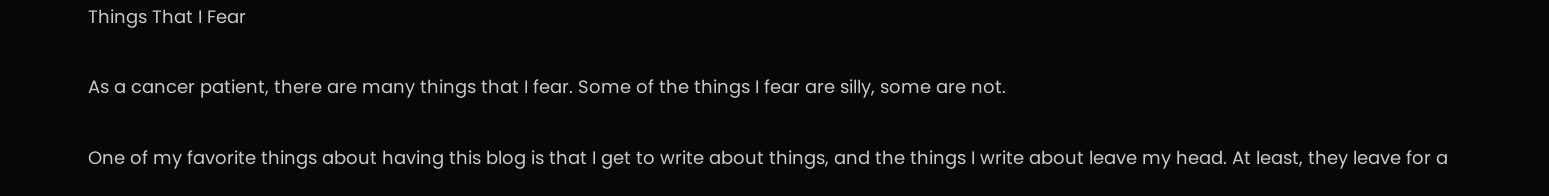Things That I Fear

As a cancer patient, there are many things that I fear. Some of the things I fear are silly, some are not.

One of my favorite things about having this blog is that I get to write about things, and the things I write about leave my head. At least, they leave for a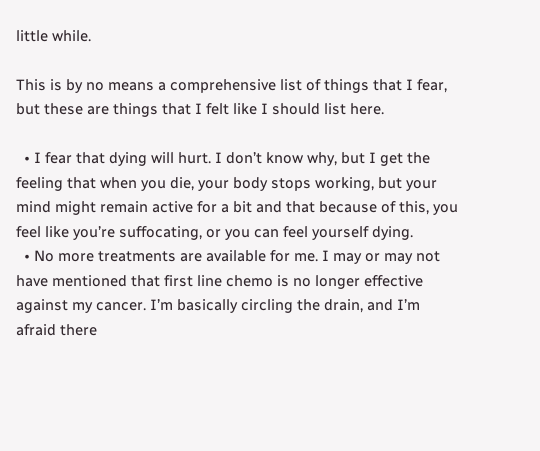little while.

This is by no means a comprehensive list of things that I fear, but these are things that I felt like I should list here.

  • I fear that dying will hurt. I don’t know why, but I get the feeling that when you die, your body stops working, but your mind might remain active for a bit and that because of this, you feel like you’re suffocating, or you can feel yourself dying.
  • No more treatments are available for me. I may or may not have mentioned that first line chemo is no longer effective against my cancer. I’m basically circling the drain, and I’m afraid there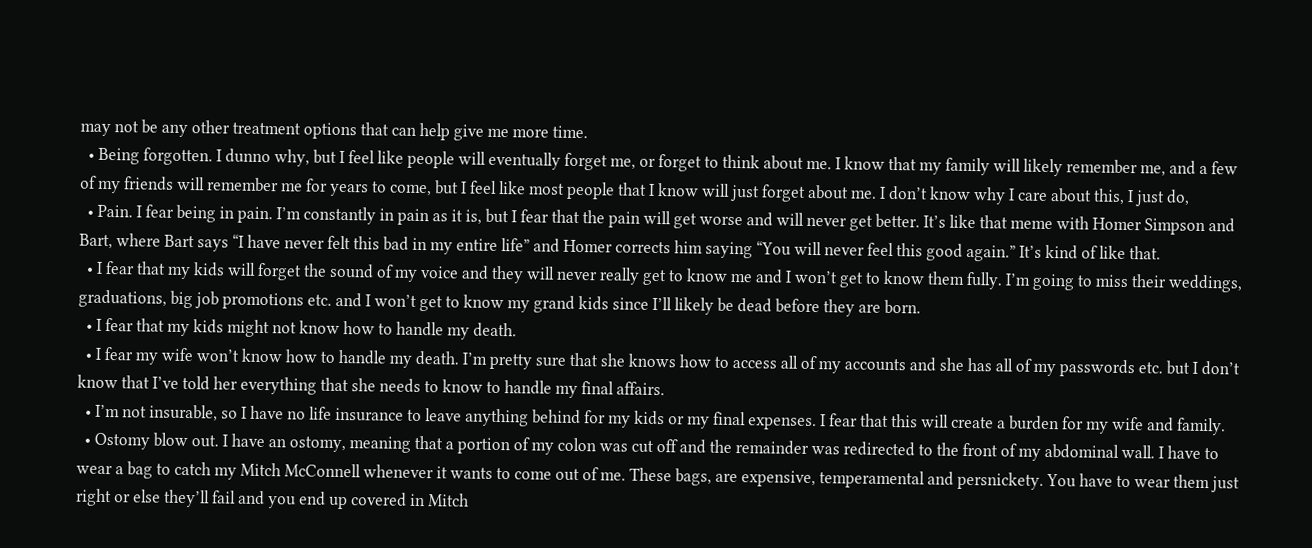may not be any other treatment options that can help give me more time.
  • Being forgotten. I dunno why, but I feel like people will eventually forget me, or forget to think about me. I know that my family will likely remember me, and a few of my friends will remember me for years to come, but I feel like most people that I know will just forget about me. I don’t know why I care about this, I just do,
  • Pain. I fear being in pain. I’m constantly in pain as it is, but I fear that the pain will get worse and will never get better. It’s like that meme with Homer Simpson and Bart, where Bart says “I have never felt this bad in my entire life” and Homer corrects him saying “You will never feel this good again.” It’s kind of like that.
  • I fear that my kids will forget the sound of my voice and they will never really get to know me and I won’t get to know them fully. I’m going to miss their weddings, graduations, big job promotions etc. and I won’t get to know my grand kids since I’ll likely be dead before they are born.
  • I fear that my kids might not know how to handle my death.
  • I fear my wife won’t know how to handle my death. I’m pretty sure that she knows how to access all of my accounts and she has all of my passwords etc. but I don’t know that I’ve told her everything that she needs to know to handle my final affairs.
  • I’m not insurable, so I have no life insurance to leave anything behind for my kids or my final expenses. I fear that this will create a burden for my wife and family.
  • Ostomy blow out. I have an ostomy, meaning that a portion of my colon was cut off and the remainder was redirected to the front of my abdominal wall. I have to wear a bag to catch my Mitch McConnell whenever it wants to come out of me. These bags, are expensive, temperamental and persnickety. You have to wear them just right or else they’ll fail and you end up covered in Mitch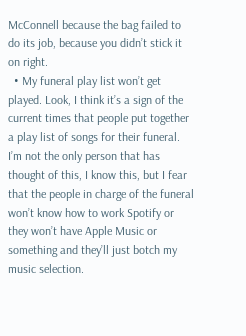McConnell because the bag failed to do its job, because you didn’t stick it on right.
  • My funeral play list won’t get played. Look, I think it’s a sign of the current times that people put together a play list of songs for their funeral. I’m not the only person that has thought of this, I know this, but I fear that the people in charge of the funeral won’t know how to work Spotify or they won’t have Apple Music or something and they’ll just botch my music selection.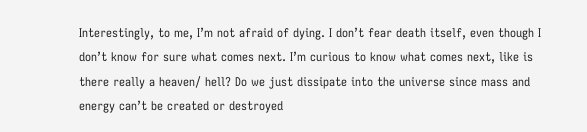Interestingly, to me, I’m not afraid of dying. I don’t fear death itself, even though I don’t know for sure what comes next. I’m curious to know what comes next, like is there really a heaven/ hell? Do we just dissipate into the universe since mass and energy can’t be created or destroyed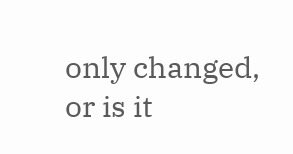only changed, or is it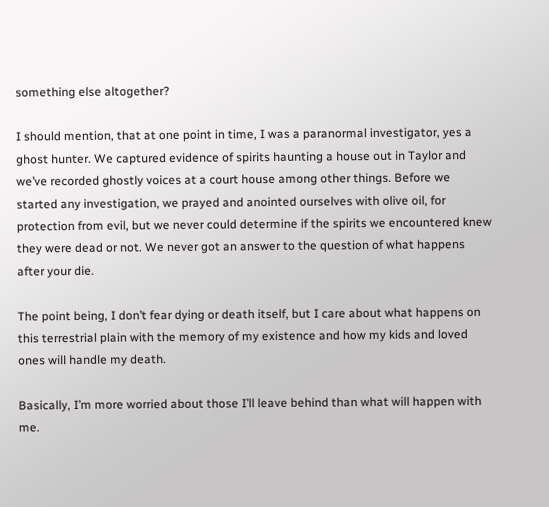something else altogether?

I should mention, that at one point in time, I was a paranormal investigator, yes a ghost hunter. We captured evidence of spirits haunting a house out in Taylor and we’ve recorded ghostly voices at a court house among other things. Before we started any investigation, we prayed and anointed ourselves with olive oil, for protection from evil, but we never could determine if the spirits we encountered knew they were dead or not. We never got an answer to the question of what happens after your die.

The point being, I don’t fear dying or death itself, but I care about what happens on this terrestrial plain with the memory of my existence and how my kids and loved ones will handle my death.

Basically, I’m more worried about those I’ll leave behind than what will happen with me.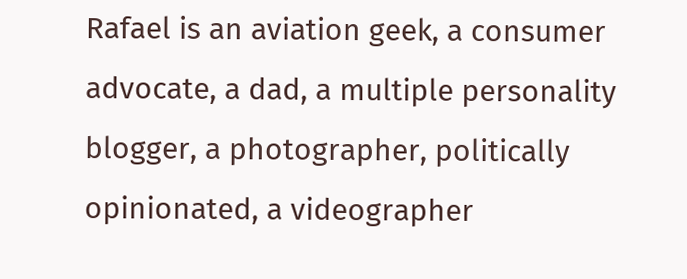Rafael is an aviation geek, a consumer advocate, a dad, a multiple personality blogger, a photographer, politically opinionated, a videographer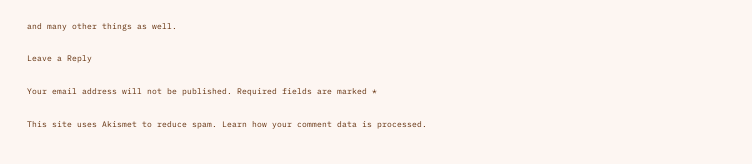and many other things as well.

Leave a Reply

Your email address will not be published. Required fields are marked *

This site uses Akismet to reduce spam. Learn how your comment data is processed.